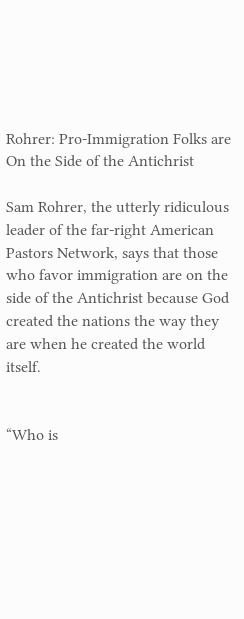Rohrer: Pro-Immigration Folks are On the Side of the Antichrist

Sam Rohrer, the utterly ridiculous leader of the far-right American Pastors Network, says that those who favor immigration are on the side of the Antichrist because God created the nations the way they are when he created the world itself.


“Who is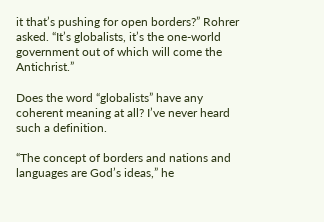it that’s pushing for open borders?” Rohrer asked. “It’s globalists, it’s the one-world government out of which will come the Antichrist.”

Does the word “globalists” have any coherent meaning at all? I’ve never heard such a definition.

“The concept of borders and nations and languages are God’s ideas,” he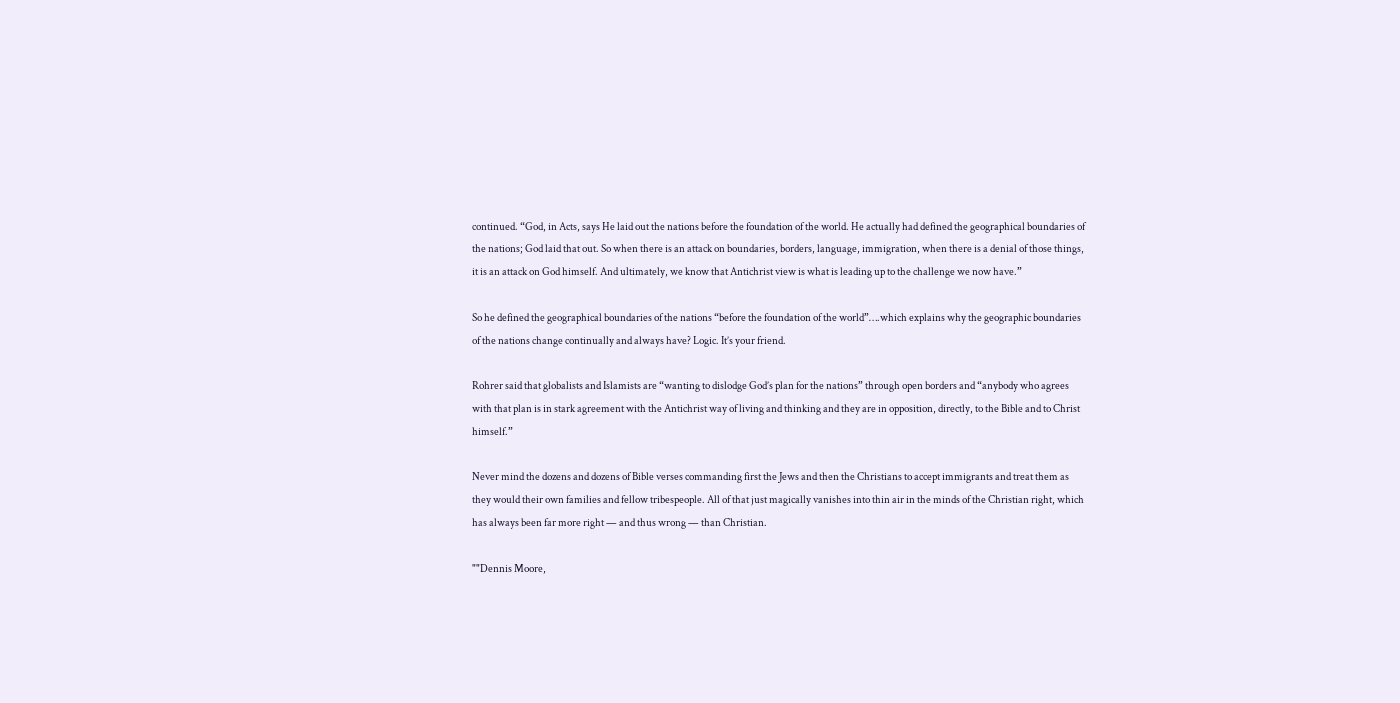continued. “God, in Acts, says He laid out the nations before the foundation of the world. He actually had defined the geographical boundaries of the nations; God laid that out. So when there is an attack on boundaries, borders, language, immigration, when there is a denial of those things, it is an attack on God himself. And ultimately, we know that Antichrist view is what is leading up to the challenge we now have.”

So he defined the geographical boundaries of the nations “before the foundation of the world”….which explains why the geographic boundaries of the nations change continually and always have? Logic. It’s your friend.

Rohrer said that globalists and Islamists are “wanting to dislodge God’s plan for the nations” through open borders and “anybody who agrees with that plan is in stark agreement with the Antichrist way of living and thinking and they are in opposition, directly, to the Bible and to Christ himself.”

Never mind the dozens and dozens of Bible verses commanding first the Jews and then the Christians to accept immigrants and treat them as they would their own families and fellow tribespeople. All of that just magically vanishes into thin air in the minds of the Christian right, which has always been far more right — and thus wrong — than Christian.

""Dennis Moore,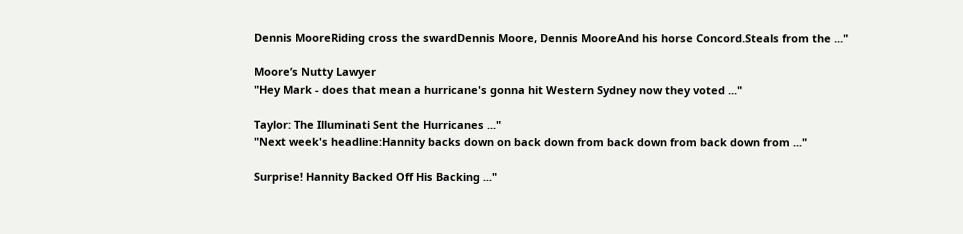Dennis MooreRiding cross the swardDennis Moore, Dennis MooreAnd his horse Concord.Steals from the ..."

Moore’s Nutty Lawyer
"Hey Mark - does that mean a hurricane's gonna hit Western Sydney now they voted ..."

Taylor: The Illuminati Sent the Hurricanes ..."
"Next week's headline:Hannity backs down on back down from back down from back down from ..."

Surprise! Hannity Backed Off His Backing ..."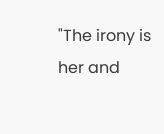"The irony is her and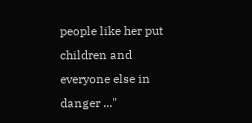people like her put children and everyone else in danger ..."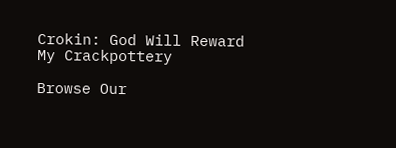Crokin: God Will Reward My Crackpottery

Browse Our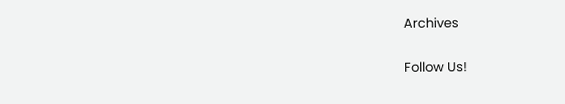Archives

Follow Us!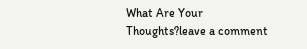What Are Your Thoughts?leave a comment